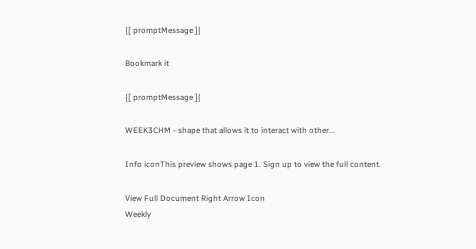{[ promptMessage ]}

Bookmark it

{[ promptMessage ]}

WEEK3CHM - shape that allows it to interact with other...

Info iconThis preview shows page 1. Sign up to view the full content.

View Full Document Right Arrow Icon
Weekly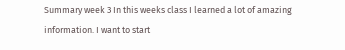Summary week 3 In this weeks class I learned a lot of amazing information. I want to start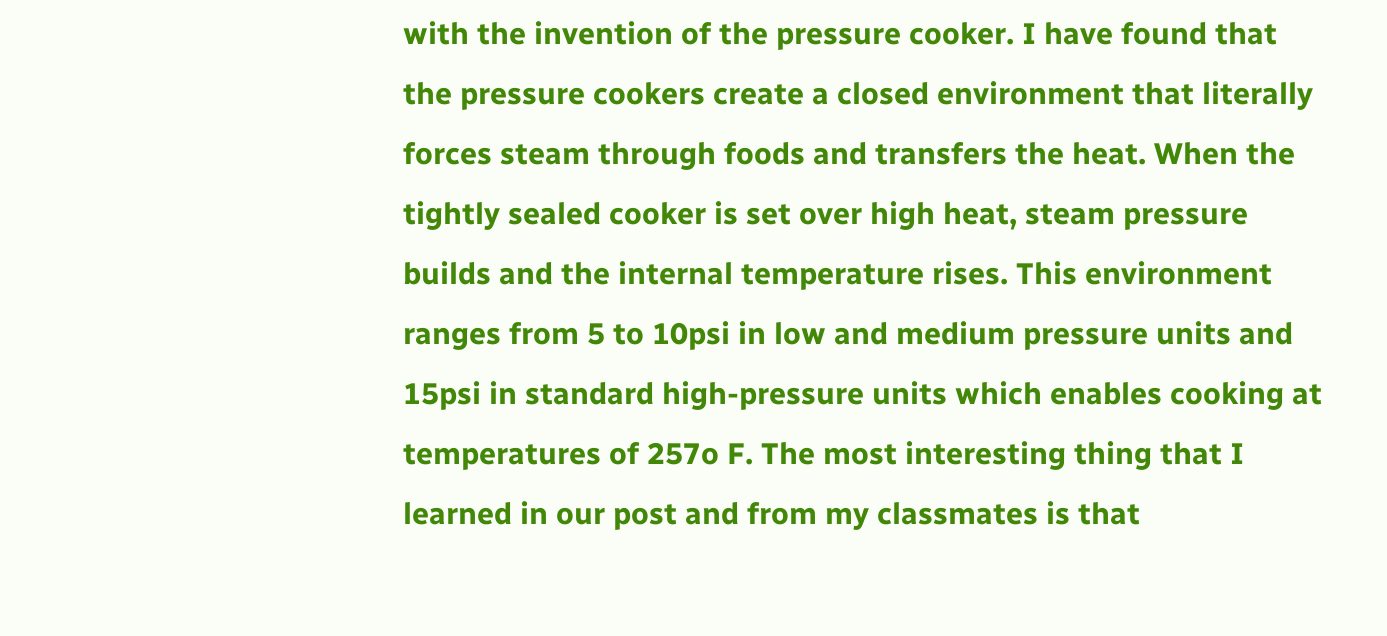with the invention of the pressure cooker. I have found that the pressure cookers create a closed environment that literally forces steam through foods and transfers the heat. When the tightly sealed cooker is set over high heat, steam pressure builds and the internal temperature rises. This environment ranges from 5 to 10psi in low and medium pressure units and 15psi in standard high-pressure units which enables cooking at temperatures of 257o F. The most interesting thing that I learned in our post and from my classmates is that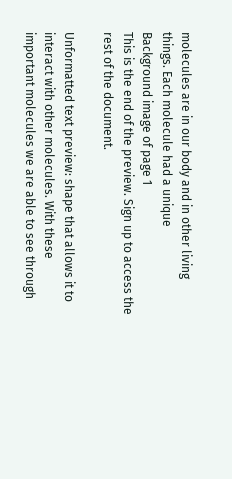molecules are in our body and in other living things. Each molecule had a unique
Background image of page 1
This is the end of the preview. Sign up to access the rest of the document.

Unformatted text preview: shape that allows it to interact with other molecules. With these important molecules we are able to see through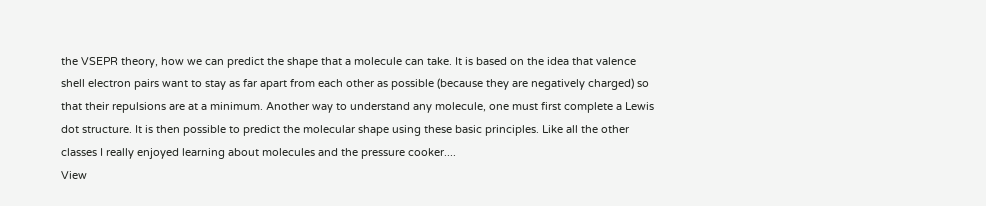the VSEPR theory, how we can predict the shape that a molecule can take. It is based on the idea that valence shell electron pairs want to stay as far apart from each other as possible (because they are negatively charged) so that their repulsions are at a minimum. Another way to understand any molecule, one must first complete a Lewis dot structure. It is then possible to predict the molecular shape using these basic principles. Like all the other classes I really enjoyed learning about molecules and the pressure cooker....
View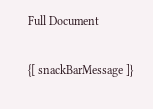Full Document

{[ snackBarMessage ]}